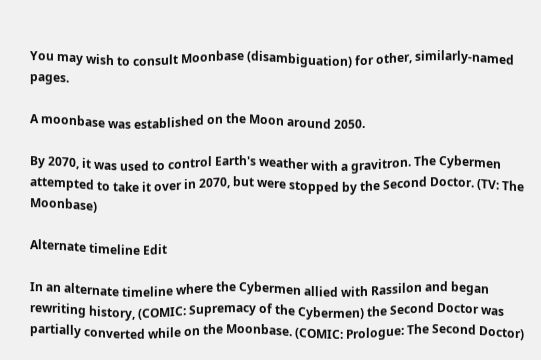You may wish to consult Moonbase (disambiguation) for other, similarly-named pages.

A moonbase was established on the Moon around 2050.

By 2070, it was used to control Earth's weather with a gravitron. The Cybermen attempted to take it over in 2070, but were stopped by the Second Doctor. (TV: The Moonbase)

Alternate timeline Edit

In an alternate timeline where the Cybermen allied with Rassilon and began rewriting history, (COMIC: Supremacy of the Cybermen) the Second Doctor was partially converted while on the Moonbase. (COMIC: Prologue: The Second Doctor)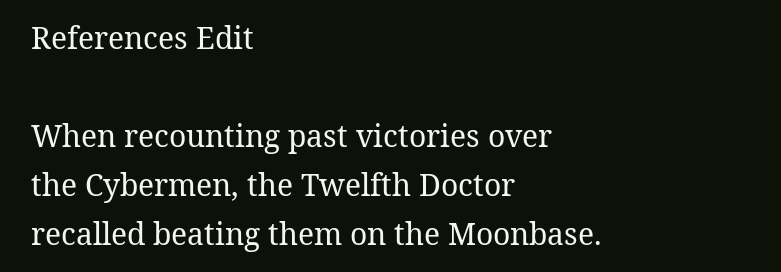References Edit

When recounting past victories over the Cybermen, the Twelfth Doctor recalled beating them on the Moonbase.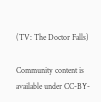(TV: The Doctor Falls)

Community content is available under CC-BY-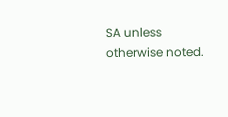SA unless otherwise noted.